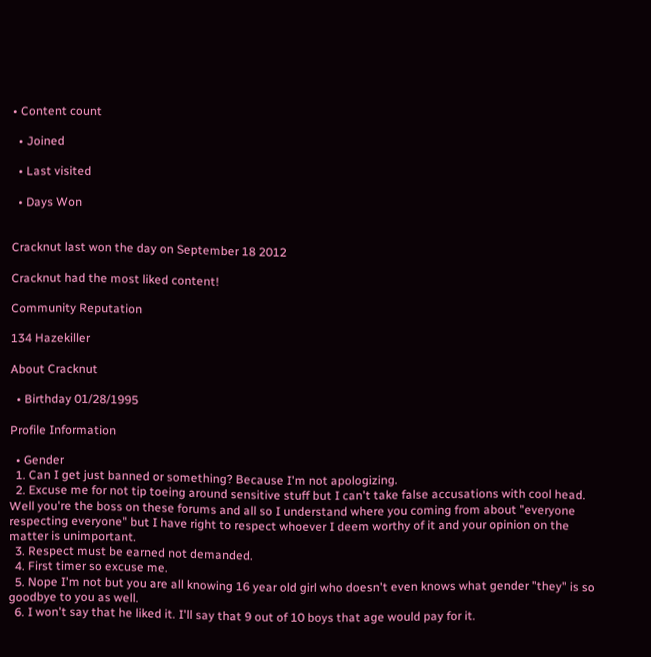• Content count

  • Joined

  • Last visited

  • Days Won


Cracknut last won the day on September 18 2012

Cracknut had the most liked content!

Community Reputation

134 Hazekiller

About Cracknut

  • Birthday 01/28/1995

Profile Information

  • Gender
  1. Can I get just banned or something? Because I'm not apologizing.
  2. Excuse me for not tip toeing around sensitive stuff but I can't take false accusations with cool head. Well you're the boss on these forums and all so I understand where you coming from about "everyone respecting everyone" but I have right to respect whoever I deem worthy of it and your opinion on the matter is unimportant.
  3. Respect must be earned not demanded.
  4. First timer so excuse me.
  5. Nope I'm not but you are all knowing 16 year old girl who doesn't even knows what gender "they" is so goodbye to you as well.
  6. I won't say that he liked it. I'll say that 9 out of 10 boys that age would pay for it.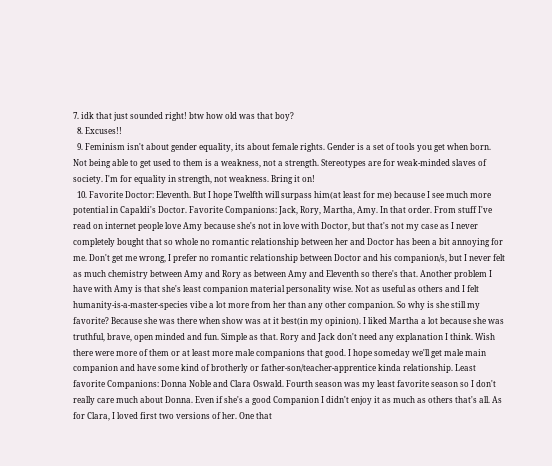7. idk that just sounded right! btw how old was that boy?
  8. Excuses!!
  9. Feminism isn't about gender equality, its about female rights. Gender is a set of tools you get when born. Not being able to get used to them is a weakness, not a strength. Stereotypes are for weak-minded slaves of society. I'm for equality in strength, not weakness. Bring it on!
  10. Favorite Doctor: Eleventh. But I hope Twelfth will surpass him(at least for me) because I see much more potential in Capaldi's Doctor. Favorite Companions: Jack, Rory, Martha, Amy. In that order. From stuff I've read on internet people love Amy because she's not in love with Doctor, but that's not my case as I never completely bought that so whole no romantic relationship between her and Doctor has been a bit annoying for me. Don't get me wrong, I prefer no romantic relationship between Doctor and his companion/s, but I never felt as much chemistry between Amy and Rory as between Amy and Eleventh so there's that. Another problem I have with Amy is that she's least companion material personality wise. Not as useful as others and I felt humanity-is-a-master-species vibe a lot more from her than any other companion. So why is she still my favorite? Because she was there when show was at it best(in my opinion). I liked Martha a lot because she was truthful, brave, open minded and fun. Simple as that. Rory and Jack don't need any explanation I think. Wish there were more of them or at least more male companions that good. I hope someday we'll get male main companion and have some kind of brotherly or father-son/teacher-apprentice kinda relationship. Least favorite Companions: Donna Noble and Clara Oswald. Fourth season was my least favorite season so I don't really care much about Donna. Even if she's a good Companion I didn't enjoy it as much as others that's all. As for Clara, I loved first two versions of her. One that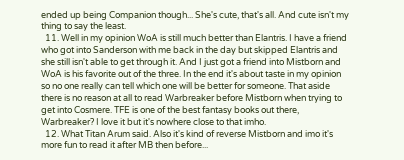ended up being Companion though... She's cute, that's all. And cute isn't my thing to say the least.
  11. Well in my opinion WoA is still much better than Elantris. I have a friend who got into Sanderson with me back in the day but skipped Elantris and she still isn't able to get through it. And I just got a friend into Mistborn and WoA is his favorite out of the three. In the end it's about taste in my opinion so no one really can tell which one will be better for someone. That aside there is no reason at all to read Warbreaker before Mistborn when trying to get into Cosmere. TFE is one of the best fantasy books out there, Warbreaker? I love it but it's nowhere close to that imho.
  12. What Titan Arum said. Also it's kind of reverse Mistborn and imo it's more fun to read it after MB then before...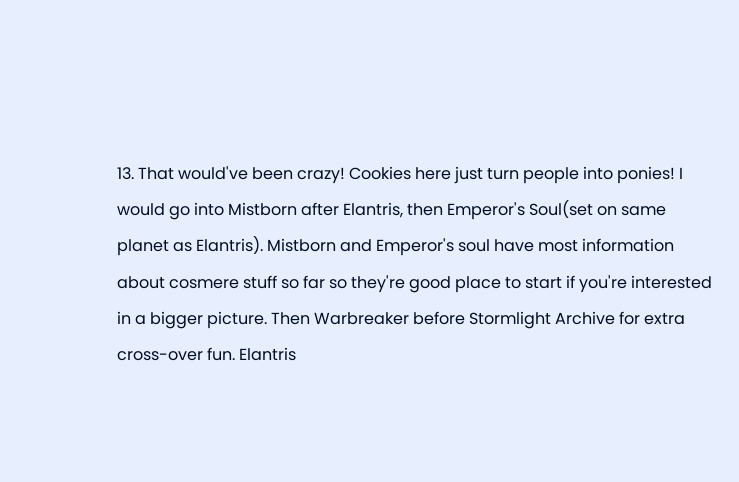13. That would've been crazy! Cookies here just turn people into ponies! I would go into Mistborn after Elantris, then Emperor's Soul(set on same planet as Elantris). Mistborn and Emperor's soul have most information about cosmere stuff so far so they're good place to start if you're interested in a bigger picture. Then Warbreaker before Stormlight Archive for extra cross-over fun. Elantris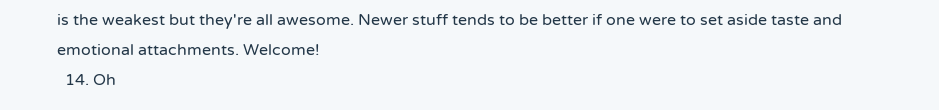is the weakest but they're all awesome. Newer stuff tends to be better if one were to set aside taste and emotional attachments. Welcome!
  14. Oh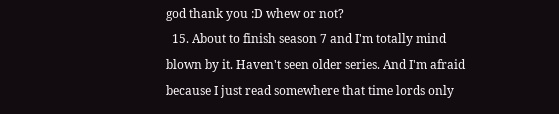god thank you :D whew or not?
  15. About to finish season 7 and I'm totally mind blown by it. Haven't seen older series. And I'm afraid because I just read somewhere that time lords only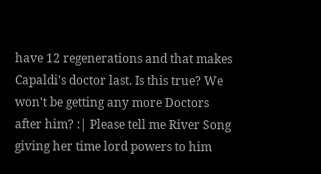have 12 regenerations and that makes Capaldi's doctor last. Is this true? We won't be getting any more Doctors after him? :| Please tell me River Song giving her time lord powers to him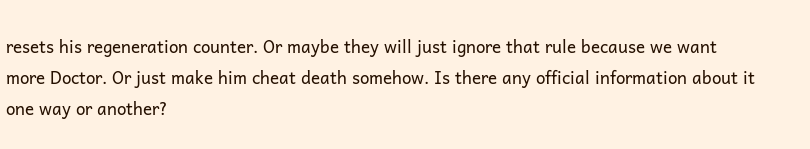resets his regeneration counter. Or maybe they will just ignore that rule because we want more Doctor. Or just make him cheat death somehow. Is there any official information about it one way or another?